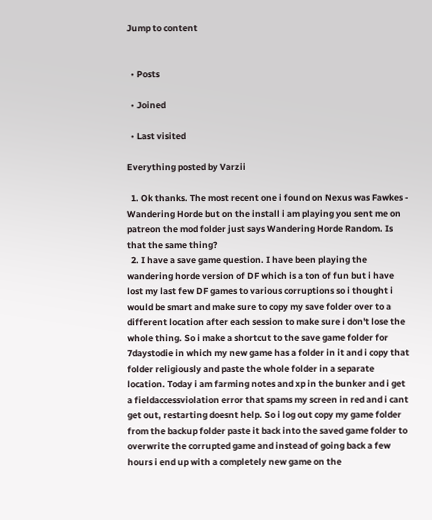Jump to content


  • Posts

  • Joined

  • Last visited

Everything posted by Varzii

  1. Ok thanks. The most recent one i found on Nexus was Fawkes - Wandering Horde but on the install i am playing you sent me on patreon the mod folder just says Wandering Horde Random. Is that the same thing?
  2. I have a save game question. I have been playing the wandering horde version of DF which is a ton of fun but i have lost my last few DF games to various corruptions so i thought i would be smart and make sure to copy my save folder over to a different location after each session to make sure i don't lose the whole thing. So i make a shortcut to the save game folder for 7daystodie in which my new game has a folder in it and i copy that folder religiously and paste the whole folder in a separate location. Today i am farming notes and xp in the bunker and i get a fieldaccessviolation error that spams my screen in red and i cant get out, restarting doesnt help. So i log out copy my game folder from the backup folder paste it back into the saved game folder to overwrite the corrupted game and instead of going back a few hours i end up with a completely new game on the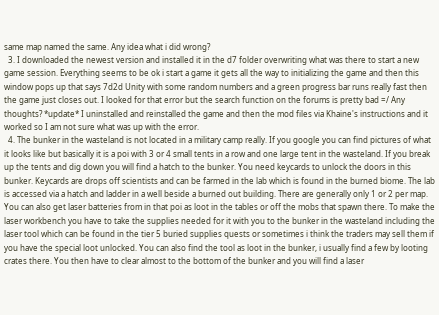same map named the same. Any idea what i did wrong?
  3. I downloaded the newest version and installed it in the d7 folder overwriting what was there to start a new game session. Everything seems to be ok i start a game it gets all the way to initializing the game and then this window pops up that says 7d2d Unity with some random numbers and a green progress bar runs really fast then the game just closes out. I looked for that error but the search function on the forums is pretty bad =/ Any thoughts? *update* I uninstalled and reinstalled the game and then the mod files via Khaine's instructions and it worked so I am not sure what was up with the error.
  4. The bunker in the wasteland is not located in a military camp really. If you google you can find pictures of what it looks like but basically it is a poi with 3 or 4 small tents in a row and one large tent in the wasteland. If you break up the tents and dig down you will find a hatch to the bunker. You need keycards to unlock the doors in this bunker. Keycards are drops off scientists and can be farmed in the lab which is found in the burned biome. The lab is accessed via a hatch and ladder in a well beside a burned out building. There are generally only 1 or 2 per map. You can also get laser batteries from in that poi as loot in the tables or off the mobs that spawn there. To make the laser workbench you have to take the supplies needed for it with you to the bunker in the wasteland including the laser tool which can be found in the tier 5 buried supplies quests or sometimes i think the traders may sell them if you have the special loot unlocked. You can also find the tool as loot in the bunker, i usually find a few by looting crates there. You then have to clear almost to the bottom of the bunker and you will find a laser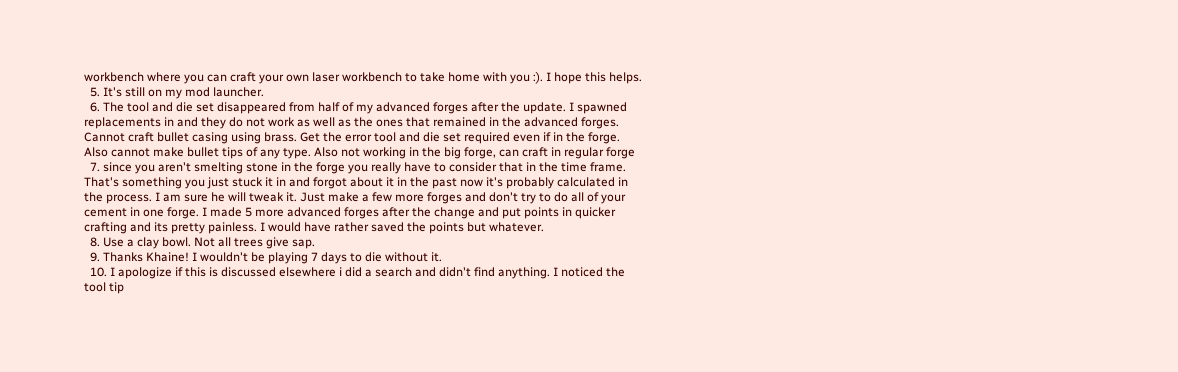workbench where you can craft your own laser workbench to take home with you :). I hope this helps.
  5. It's still on my mod launcher.
  6. The tool and die set disappeared from half of my advanced forges after the update. I spawned replacements in and they do not work as well as the ones that remained in the advanced forges. Cannot craft bullet casing using brass. Get the error tool and die set required even if in the forge. Also cannot make bullet tips of any type. Also not working in the big forge, can craft in regular forge
  7. since you aren't smelting stone in the forge you really have to consider that in the time frame. That's something you just stuck it in and forgot about it in the past now it's probably calculated in the process. I am sure he will tweak it. Just make a few more forges and don't try to do all of your cement in one forge. I made 5 more advanced forges after the change and put points in quicker crafting and its pretty painless. I would have rather saved the points but whatever.
  8. Use a clay bowl. Not all trees give sap.
  9. Thanks Khaine! I wouldn't be playing 7 days to die without it.
  10. I apologize if this is discussed elsewhere i did a search and didn't find anything. I noticed the tool tip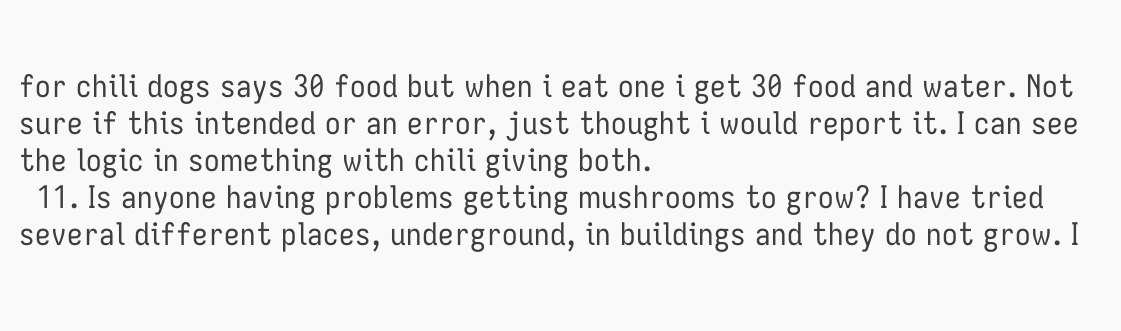for chili dogs says 30 food but when i eat one i get 30 food and water. Not sure if this intended or an error, just thought i would report it. I can see the logic in something with chili giving both.
  11. Is anyone having problems getting mushrooms to grow? I have tried several different places, underground, in buildings and they do not grow. I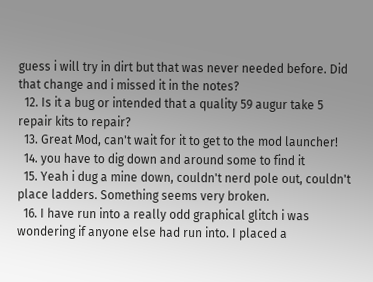guess i will try in dirt but that was never needed before. Did that change and i missed it in the notes?
  12. Is it a bug or intended that a quality 59 augur take 5 repair kits to repair?
  13. Great Mod, can't wait for it to get to the mod launcher!
  14. you have to dig down and around some to find it
  15. Yeah i dug a mine down, couldn't nerd pole out, couldn't place ladders. Something seems very broken.
  16. I have run into a really odd graphical glitch i was wondering if anyone else had run into. I placed a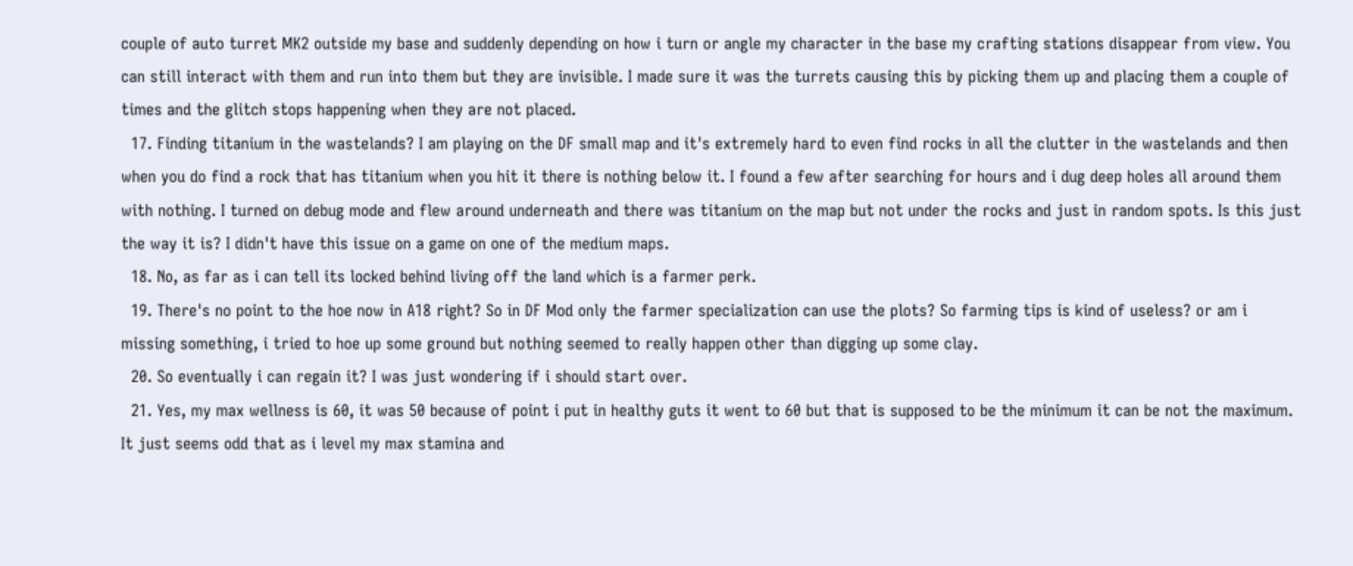couple of auto turret MK2 outside my base and suddenly depending on how i turn or angle my character in the base my crafting stations disappear from view. You can still interact with them and run into them but they are invisible. I made sure it was the turrets causing this by picking them up and placing them a couple of times and the glitch stops happening when they are not placed.
  17. Finding titanium in the wastelands? I am playing on the DF small map and it's extremely hard to even find rocks in all the clutter in the wastelands and then when you do find a rock that has titanium when you hit it there is nothing below it. I found a few after searching for hours and i dug deep holes all around them with nothing. I turned on debug mode and flew around underneath and there was titanium on the map but not under the rocks and just in random spots. Is this just the way it is? I didn't have this issue on a game on one of the medium maps.
  18. No, as far as i can tell its locked behind living off the land which is a farmer perk.
  19. There's no point to the hoe now in A18 right? So in DF Mod only the farmer specialization can use the plots? So farming tips is kind of useless? or am i missing something, i tried to hoe up some ground but nothing seemed to really happen other than digging up some clay.
  20. So eventually i can regain it? I was just wondering if i should start over.
  21. Yes, my max wellness is 60, it was 50 because of point i put in healthy guts it went to 60 but that is supposed to be the minimum it can be not the maximum. It just seems odd that as i level my max stamina and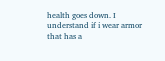health goes down. I understand if i wear armor that has a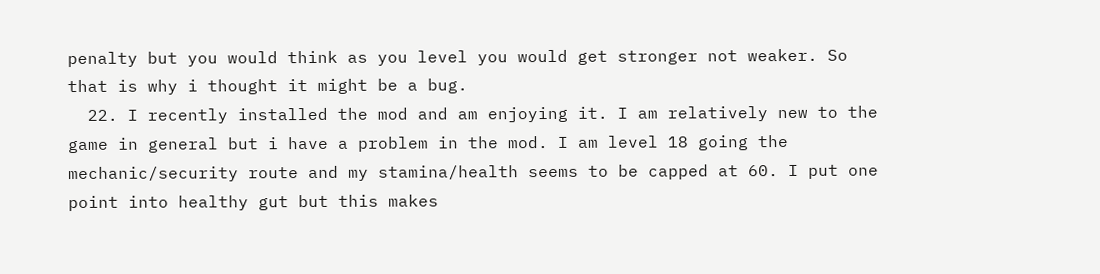penalty but you would think as you level you would get stronger not weaker. So that is why i thought it might be a bug.
  22. I recently installed the mod and am enjoying it. I am relatively new to the game in general but i have a problem in the mod. I am level 18 going the mechanic/security route and my stamina/health seems to be capped at 60. I put one point into healthy gut but this makes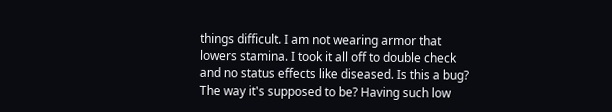things difficult. I am not wearing armor that lowers stamina. I took it all off to double check and no status effects like diseased. Is this a bug? The way it's supposed to be? Having such low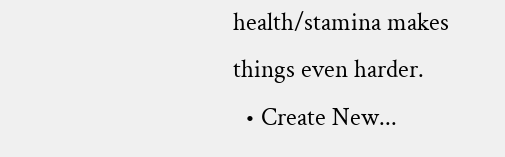health/stamina makes things even harder.
  • Create New...